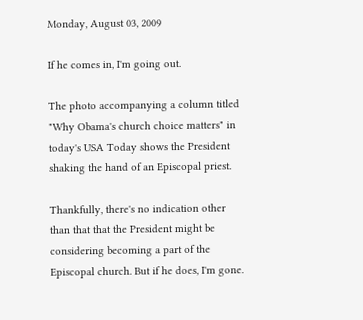Monday, August 03, 2009

If he comes in, I'm going out.

The photo accompanying a column titled "Why Obama's church choice matters" in today's USA Today shows the President shaking the hand of an Episcopal priest.

Thankfully, there's no indication other than that that the President might be considering becoming a part of the Episcopal church. But if he does, I'm gone.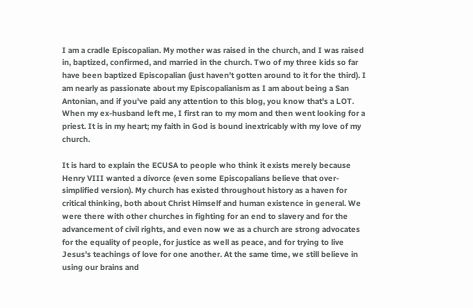I am a cradle Episcopalian. My mother was raised in the church, and I was raised in, baptized, confirmed, and married in the church. Two of my three kids so far have been baptized Episcopalian (just haven't gotten around to it for the third). I am nearly as passionate about my Episcopalianism as I am about being a San Antonian, and if you've paid any attention to this blog, you know that's a LOT. When my ex-husband left me, I first ran to my mom and then went looking for a priest. It is in my heart; my faith in God is bound inextricably with my love of my church.

It is hard to explain the ECUSA to people who think it exists merely because Henry VIII wanted a divorce (even some Episcopalians believe that over-simplified version). My church has existed throughout history as a haven for critical thinking, both about Christ Himself and human existence in general. We were there with other churches in fighting for an end to slavery and for the advancement of civil rights, and even now we as a church are strong advocates for the equality of people, for justice as well as peace, and for trying to live Jesus's teachings of love for one another. At the same time, we still believe in using our brains and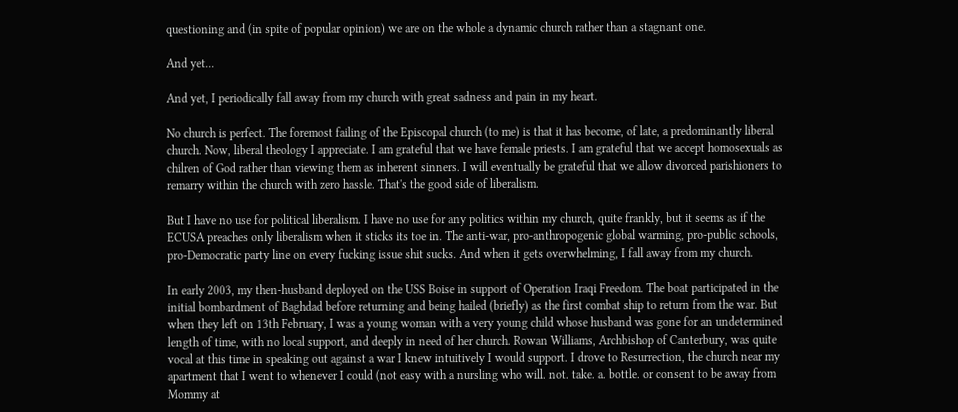questioning and (in spite of popular opinion) we are on the whole a dynamic church rather than a stagnant one.

And yet...

And yet, I periodically fall away from my church with great sadness and pain in my heart.

No church is perfect. The foremost failing of the Episcopal church (to me) is that it has become, of late, a predominantly liberal church. Now, liberal theology I appreciate. I am grateful that we have female priests. I am grateful that we accept homosexuals as chilren of God rather than viewing them as inherent sinners. I will eventually be grateful that we allow divorced parishioners to remarry within the church with zero hassle. That's the good side of liberalism.

But I have no use for political liberalism. I have no use for any politics within my church, quite frankly, but it seems as if the ECUSA preaches only liberalism when it sticks its toe in. The anti-war, pro-anthropogenic global warming, pro-public schools, pro-Democratic party line on every fucking issue shit sucks. And when it gets overwhelming, I fall away from my church.

In early 2003, my then-husband deployed on the USS Boise in support of Operation Iraqi Freedom. The boat participated in the initial bombardment of Baghdad before returning and being hailed (briefly) as the first combat ship to return from the war. But when they left on 13th February, I was a young woman with a very young child whose husband was gone for an undetermined length of time, with no local support, and deeply in need of her church. Rowan Williams, Archbishop of Canterbury, was quite vocal at this time in speaking out against a war I knew intuitively I would support. I drove to Resurrection, the church near my apartment that I went to whenever I could (not easy with a nursling who will. not. take. a. bottle. or consent to be away from Mommy at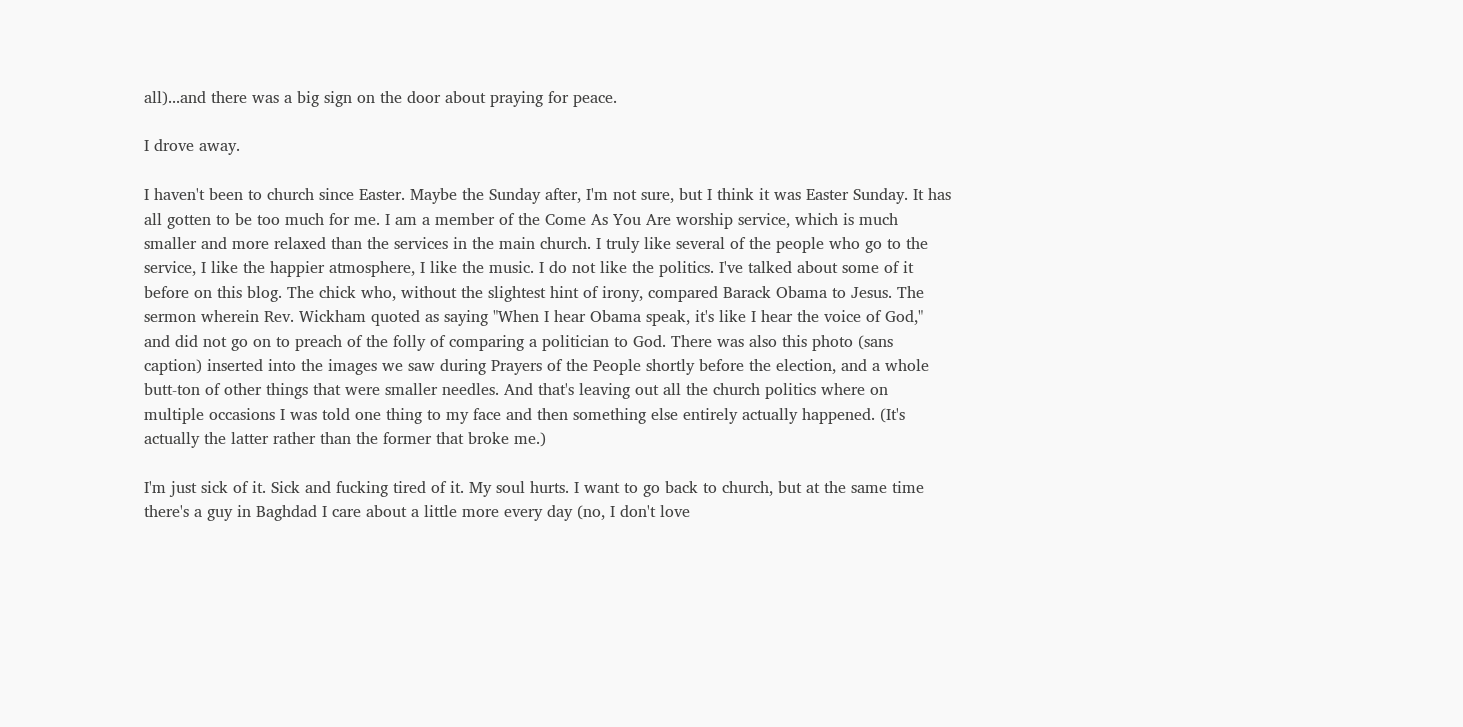all)...and there was a big sign on the door about praying for peace.

I drove away.

I haven't been to church since Easter. Maybe the Sunday after, I'm not sure, but I think it was Easter Sunday. It has all gotten to be too much for me. I am a member of the Come As You Are worship service, which is much smaller and more relaxed than the services in the main church. I truly like several of the people who go to the service, I like the happier atmosphere, I like the music. I do not like the politics. I've talked about some of it before on this blog. The chick who, without the slightest hint of irony, compared Barack Obama to Jesus. The sermon wherein Rev. Wickham quoted as saying "When I hear Obama speak, it's like I hear the voice of God," and did not go on to preach of the folly of comparing a politician to God. There was also this photo (sans caption) inserted into the images we saw during Prayers of the People shortly before the election, and a whole butt-ton of other things that were smaller needles. And that's leaving out all the church politics where on multiple occasions I was told one thing to my face and then something else entirely actually happened. (It's actually the latter rather than the former that broke me.)

I'm just sick of it. Sick and fucking tired of it. My soul hurts. I want to go back to church, but at the same time there's a guy in Baghdad I care about a little more every day (no, I don't love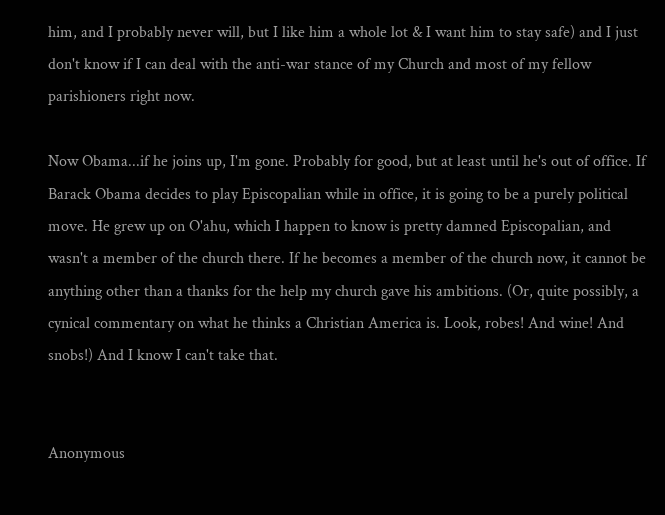him, and I probably never will, but I like him a whole lot & I want him to stay safe) and I just don't know if I can deal with the anti-war stance of my Church and most of my fellow parishioners right now.

Now Obama...if he joins up, I'm gone. Probably for good, but at least until he's out of office. If Barack Obama decides to play Episcopalian while in office, it is going to be a purely political move. He grew up on O'ahu, which I happen to know is pretty damned Episcopalian, and wasn't a member of the church there. If he becomes a member of the church now, it cannot be anything other than a thanks for the help my church gave his ambitions. (Or, quite possibly, a cynical commentary on what he thinks a Christian America is. Look, robes! And wine! And snobs!) And I know I can't take that.


Anonymous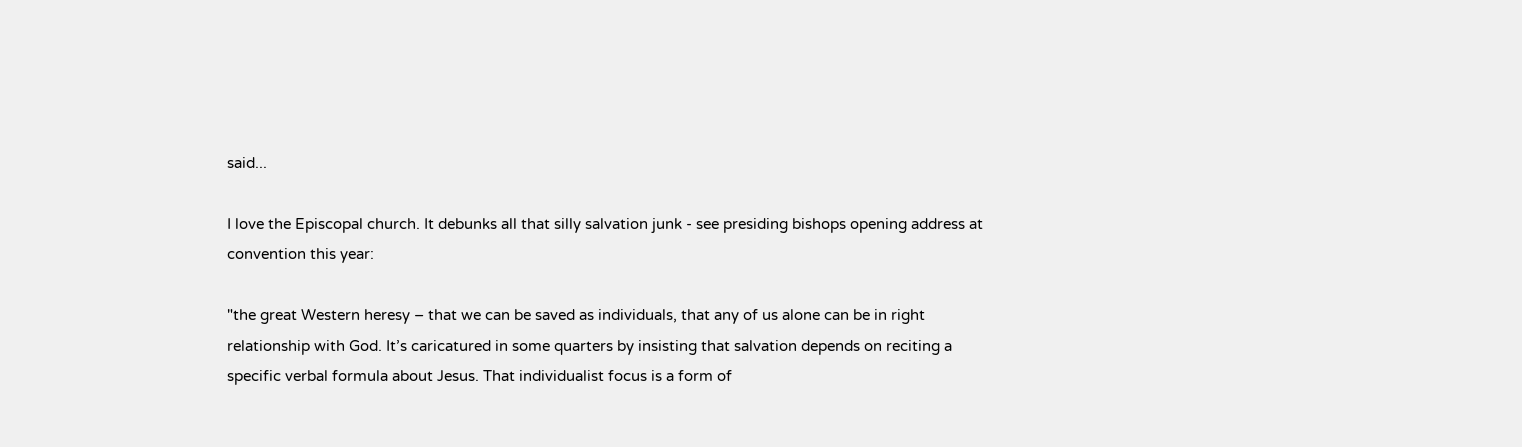said...

I love the Episcopal church. It debunks all that silly salvation junk - see presiding bishops opening address at convention this year:

"the great Western heresy – that we can be saved as individuals, that any of us alone can be in right relationship with God. It’s caricatured in some quarters by insisting that salvation depends on reciting a specific verbal formula about Jesus. That individualist focus is a form of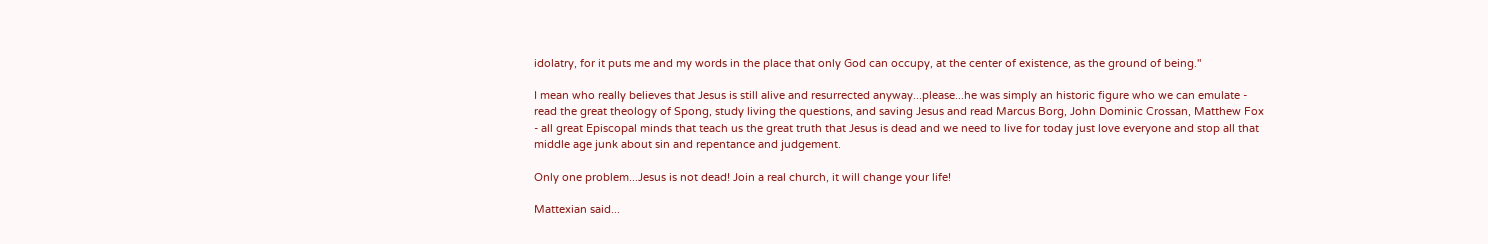idolatry, for it puts me and my words in the place that only God can occupy, at the center of existence, as the ground of being."

I mean who really believes that Jesus is still alive and resurrected anyway...please...he was simply an historic figure who we can emulate - read the great theology of Spong, study living the questions, and saving Jesus and read Marcus Borg, John Dominic Crossan, Matthew Fox - all great Episcopal minds that teach us the great truth that Jesus is dead and we need to live for today just love everyone and stop all that middle age junk about sin and repentance and judgement.

Only one problem...Jesus is not dead! Join a real church, it will change your life!

Mattexian said...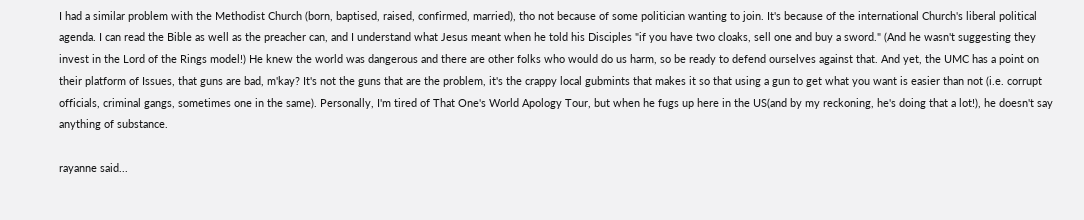I had a similar problem with the Methodist Church (born, baptised, raised, confirmed, married), tho not because of some politician wanting to join. It's because of the international Church's liberal political agenda. I can read the Bible as well as the preacher can, and I understand what Jesus meant when he told his Disciples "if you have two cloaks, sell one and buy a sword." (And he wasn't suggesting they invest in the Lord of the Rings model!) He knew the world was dangerous and there are other folks who would do us harm, so be ready to defend ourselves against that. And yet, the UMC has a point on their platform of Issues, that guns are bad, m'kay? It's not the guns that are the problem, it's the crappy local gubmints that makes it so that using a gun to get what you want is easier than not (i.e. corrupt officials, criminal gangs, sometimes one in the same). Personally, I'm tired of That One's World Apology Tour, but when he fugs up here in the US(and by my reckoning, he's doing that a lot!), he doesn't say anything of substance.

rayanne said...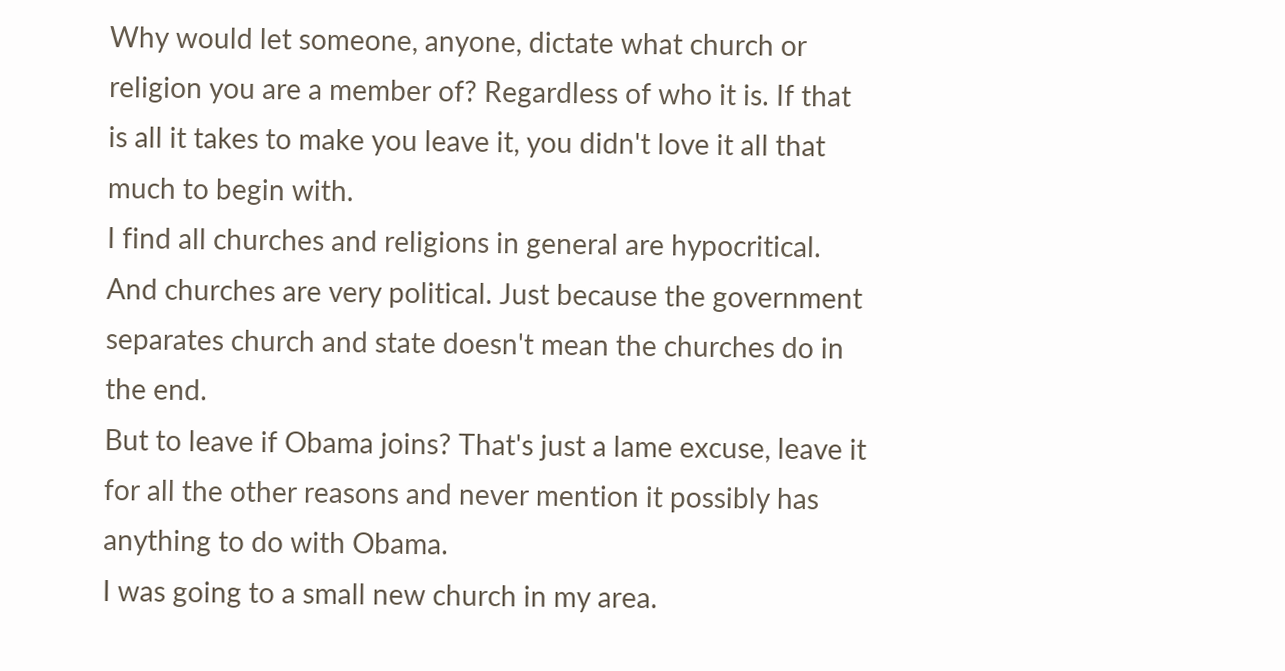Why would let someone, anyone, dictate what church or religion you are a member of? Regardless of who it is. If that is all it takes to make you leave it, you didn't love it all that much to begin with.
I find all churches and religions in general are hypocritical. And churches are very political. Just because the government separates church and state doesn't mean the churches do in the end.
But to leave if Obama joins? That's just a lame excuse, leave it for all the other reasons and never mention it possibly has anything to do with Obama.
I was going to a small new church in my area.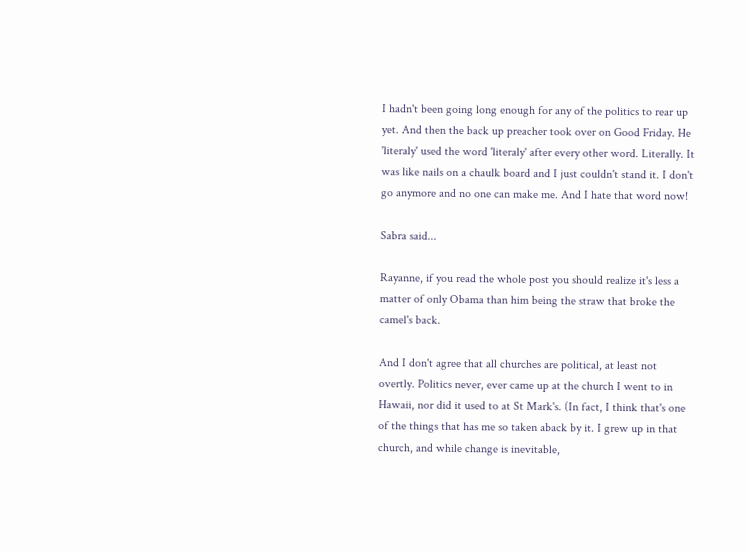I hadn't been going long enough for any of the politics to rear up yet. And then the back up preacher took over on Good Friday. He 'literaly' used the word 'literaly' after every other word. Literally. It was like nails on a chaulk board and I just couldn't stand it. I don't go anymore and no one can make me. And I hate that word now!

Sabra said...

Rayanne, if you read the whole post you should realize it's less a matter of only Obama than him being the straw that broke the camel's back.

And I don't agree that all churches are political, at least not overtly. Politics never, ever came up at the church I went to in Hawaii, nor did it used to at St Mark's. (In fact, I think that's one of the things that has me so taken aback by it. I grew up in that church, and while change is inevitable,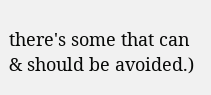there's some that can & should be avoided.)